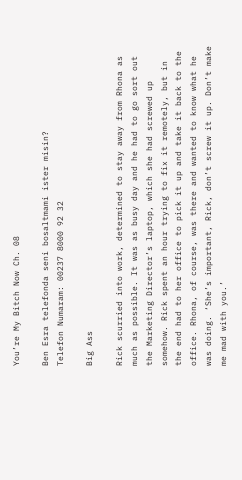You’re My Bitch Now Ch. 08

Ben Esra telefonda seni bosaltmami ister misin?
Telefon Numaram: 00237 8000 92 32

Big Ass

Rick scurried into work, determined to stay away from Rhona as much as possible. It was as busy day and he had to go sort out the Marketing Director’s laptop, which she had screwed up somehow. Rick spent an hour trying to fix it remotely, but in the end had to her office to pick it up and take it back to the office. Rhona, of course, was there and wanted to know what he was doing. ‘She’s important, Rick, don’t screw it up. Don’t make me mad with you.’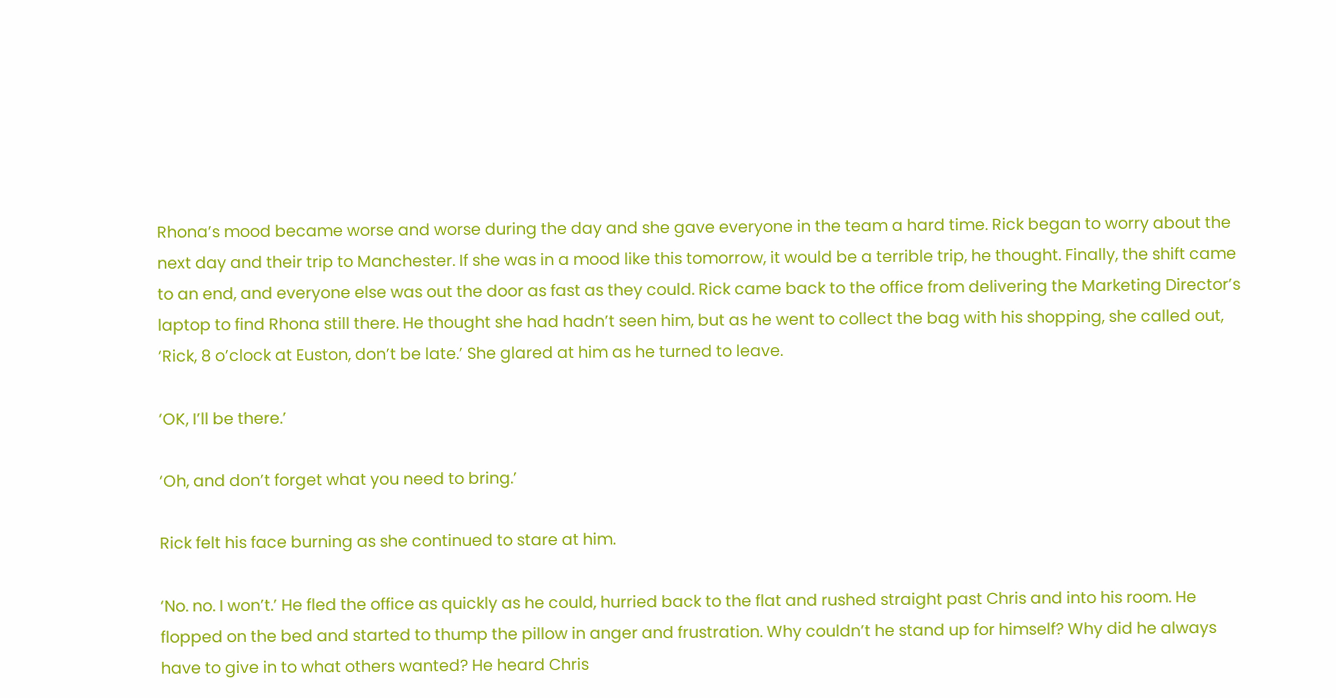Rhona’s mood became worse and worse during the day and she gave everyone in the team a hard time. Rick began to worry about the next day and their trip to Manchester. If she was in a mood like this tomorrow, it would be a terrible trip, he thought. Finally, the shift came to an end, and everyone else was out the door as fast as they could. Rick came back to the office from delivering the Marketing Director’s laptop to find Rhona still there. He thought she had hadn’t seen him, but as he went to collect the bag with his shopping, she called out, ‘Rick, 8 o’clock at Euston, don’t be late.’ She glared at him as he turned to leave.

‘OK, I’ll be there.’

‘Oh, and don’t forget what you need to bring.’

Rick felt his face burning as she continued to stare at him.

‘No. no. I won’t.’ He fled the office as quickly as he could, hurried back to the flat and rushed straight past Chris and into his room. He flopped on the bed and started to thump the pillow in anger and frustration. Why couldn’t he stand up for himself? Why did he always have to give in to what others wanted? He heard Chris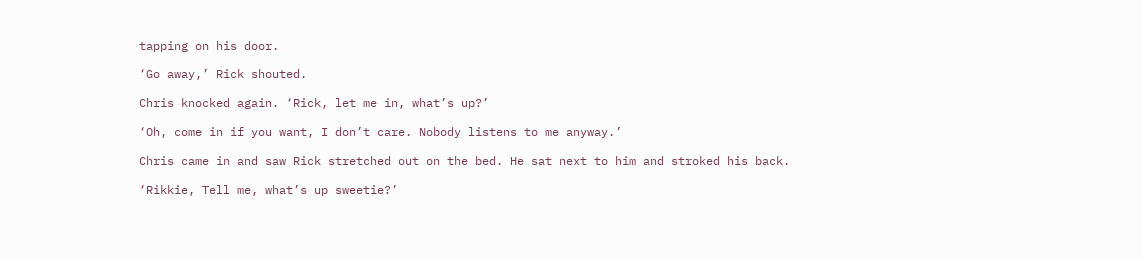tapping on his door.

‘Go away,’ Rick shouted.

Chris knocked again. ‘Rick, let me in, what’s up?’

‘Oh, come in if you want, I don’t care. Nobody listens to me anyway.’

Chris came in and saw Rick stretched out on the bed. He sat next to him and stroked his back.

‘Rikkie, Tell me, what’s up sweetie?’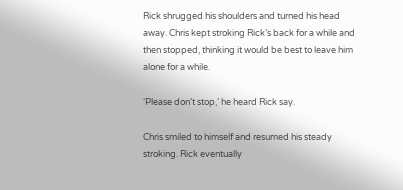Rick shrugged his shoulders and turned his head away. Chris kept stroking Rick’s back for a while and then stopped, thinking it would be best to leave him alone for a while.

‘Please don’t stop,’ he heard Rick say.

Chris smiled to himself and resumed his steady stroking. Rick eventually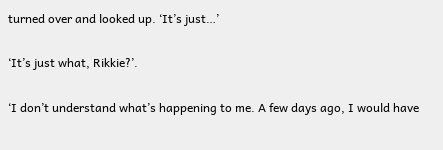turned over and looked up. ‘It’s just…’

‘It’s just what, Rikkie?’.

‘I don’t understand what’s happening to me. A few days ago, I would have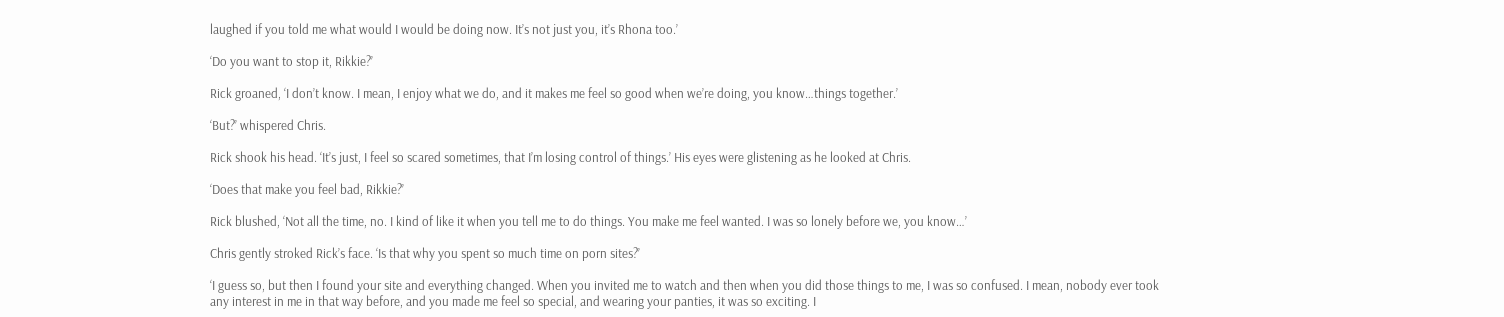laughed if you told me what would I would be doing now. It’s not just you, it’s Rhona too.’

‘Do you want to stop it, Rikkie?’

Rick groaned, ‘I don’t know. I mean, I enjoy what we do, and it makes me feel so good when we’re doing, you know…things together.’

‘But?’ whispered Chris.

Rick shook his head. ‘It’s just, I feel so scared sometimes, that I’m losing control of things.’ His eyes were glistening as he looked at Chris.

‘Does that make you feel bad, Rikkie?’

Rick blushed, ‘Not all the time, no. I kind of like it when you tell me to do things. You make me feel wanted. I was so lonely before we, you know…’

Chris gently stroked Rick’s face. ‘Is that why you spent so much time on porn sites?’

‘I guess so, but then I found your site and everything changed. When you invited me to watch and then when you did those things to me, I was so confused. I mean, nobody ever took any interest in me in that way before, and you made me feel so special, and wearing your panties, it was so exciting. I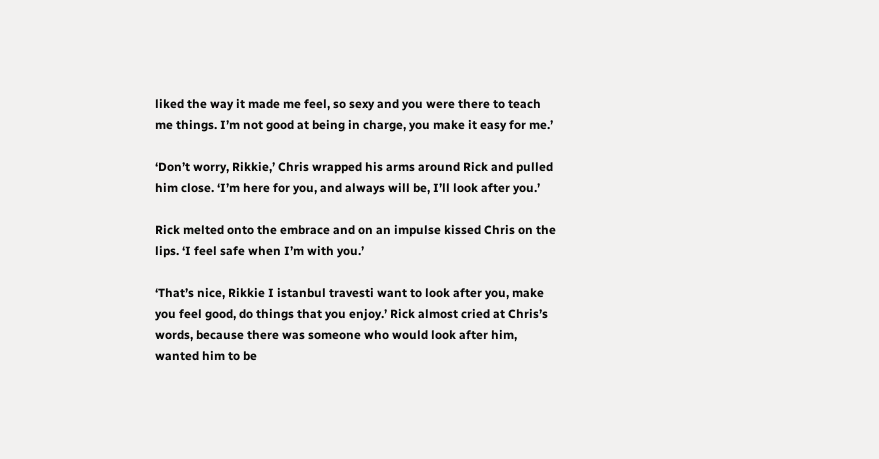liked the way it made me feel, so sexy and you were there to teach me things. I’m not good at being in charge, you make it easy for me.’

‘Don’t worry, Rikkie,’ Chris wrapped his arms around Rick and pulled him close. ‘I’m here for you, and always will be, I’ll look after you.’

Rick melted onto the embrace and on an impulse kissed Chris on the lips. ‘I feel safe when I’m with you.’

‘That’s nice, Rikkie I istanbul travesti want to look after you, make you feel good, do things that you enjoy.’ Rick almost cried at Chris’s words, because there was someone who would look after him, wanted him to be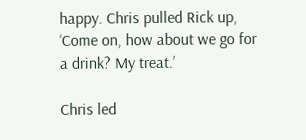happy. Chris pulled Rick up, ‘Come on, how about we go for a drink? My treat.’

Chris led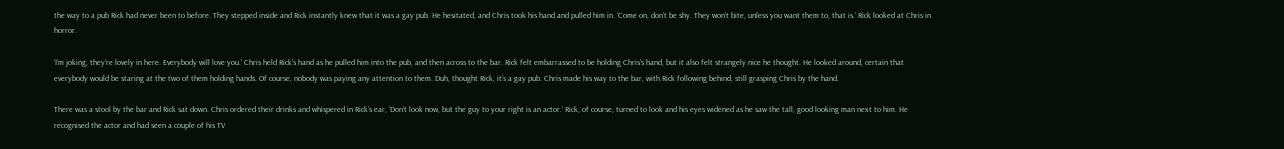the way to a pub Rick had never been to before. They stepped inside and Rick instantly knew that it was a gay pub. He hesitated, and Chris took his hand and pulled him in. ‘Come on, don’t be shy. They won’t bite, unless you want them to, that is.’ Rick looked at Chris in horror.

‘I’m joking, they’re lovely in here. Everybody will love you.’ Chris held Rick’s hand as he pulled him into the pub, and then across to the bar. Rick felt embarrassed to be holding Chris’s hand, but it also felt strangely nice he thought. He looked around, certain that everybody would be staring at the two of them holding hands. Of course, nobody was paying any attention to them. Duh, thought Rick, it’s a gay pub. Chris made his way to the bar, with Rick following behind, still grasping Chris by the hand.

There was a stool by the bar and Rick sat down. Chris ordered their drinks and whispered in Rick’s ear, ‘Don’t look now, but the guy to your right is an actor.’ Rick, of course, turned to look and his eyes widened as he saw the tall, good looking man next to him. He recognised the actor and had seen a couple of his TV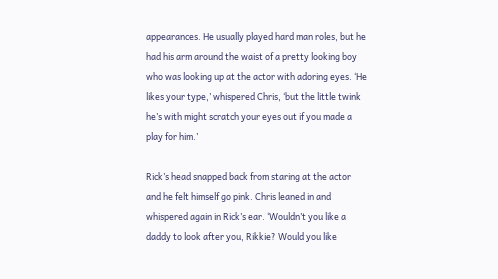appearances. He usually played hard man roles, but he had his arm around the waist of a pretty looking boy who was looking up at the actor with adoring eyes. ‘He likes your type,’ whispered Chris, ‘but the little twink he’s with might scratch your eyes out if you made a play for him.’

Rick’s head snapped back from staring at the actor and he felt himself go pink. Chris leaned in and whispered again in Rick’s ear. ‘Wouldn’t you like a daddy to look after you, Rikkie? Would you like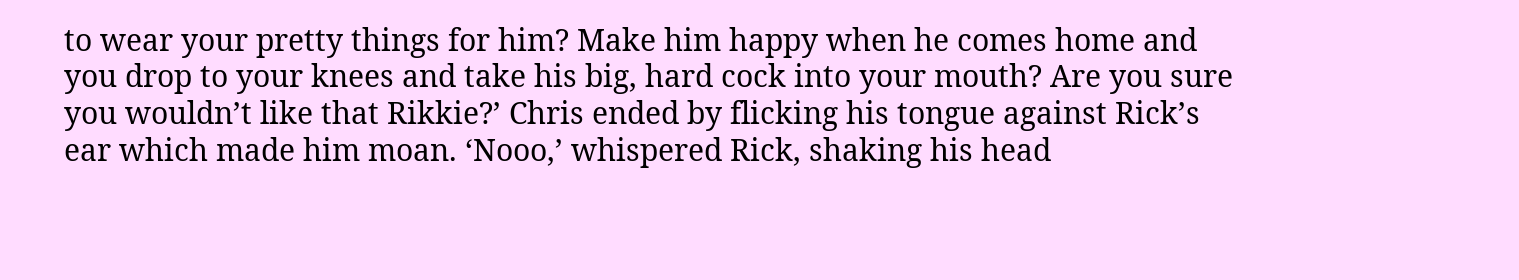to wear your pretty things for him? Make him happy when he comes home and you drop to your knees and take his big, hard cock into your mouth? Are you sure you wouldn’t like that Rikkie?’ Chris ended by flicking his tongue against Rick’s ear which made him moan. ‘Nooo,’ whispered Rick, shaking his head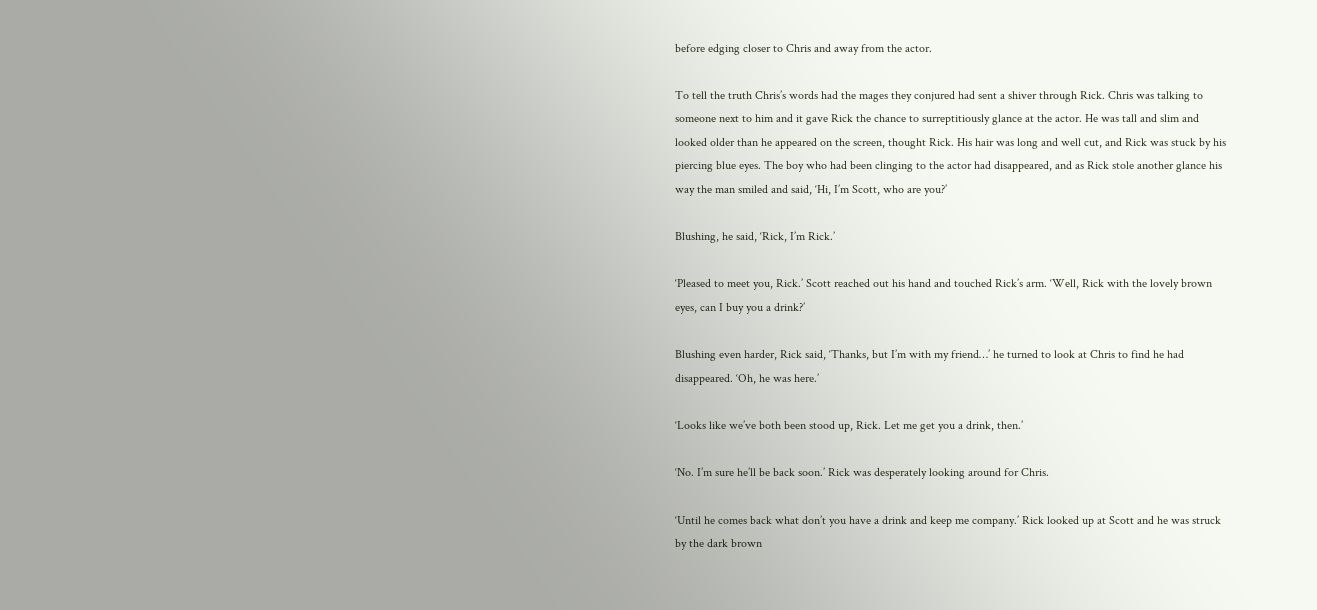before edging closer to Chris and away from the actor.

To tell the truth Chris’s words had the mages they conjured had sent a shiver through Rick. Chris was talking to someone next to him and it gave Rick the chance to surreptitiously glance at the actor. He was tall and slim and looked older than he appeared on the screen, thought Rick. His hair was long and well cut, and Rick was stuck by his piercing blue eyes. The boy who had been clinging to the actor had disappeared, and as Rick stole another glance his way the man smiled and said, ‘Hi, I’m Scott, who are you?’

Blushing, he said, ‘Rick, I’m Rick.’

‘Pleased to meet you, Rick.’ Scott reached out his hand and touched Rick’s arm. ‘Well, Rick with the lovely brown eyes, can I buy you a drink?’

Blushing even harder, Rick said, ‘Thanks, but I’m with my friend…’ he turned to look at Chris to find he had disappeared. ‘Oh, he was here.’

‘Looks like we’ve both been stood up, Rick. Let me get you a drink, then.’

‘No. I’m sure he’ll be back soon.’ Rick was desperately looking around for Chris.

‘Until he comes back what don’t you have a drink and keep me company.’ Rick looked up at Scott and he was struck by the dark brown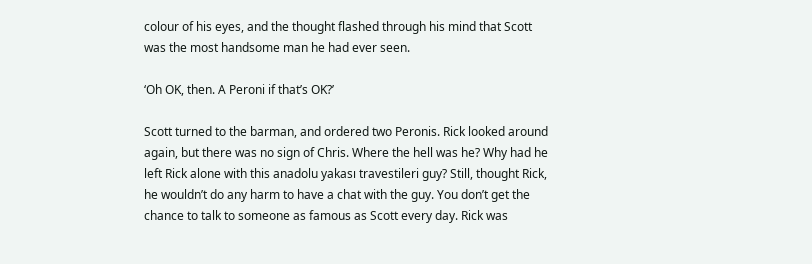colour of his eyes, and the thought flashed through his mind that Scott was the most handsome man he had ever seen.

‘Oh OK, then. A Peroni if that’s OK?’

Scott turned to the barman, and ordered two Peronis. Rick looked around again, but there was no sign of Chris. Where the hell was he? Why had he left Rick alone with this anadolu yakası travestileri guy? Still, thought Rick, he wouldn’t do any harm to have a chat with the guy. You don’t get the chance to talk to someone as famous as Scott every day. Rick was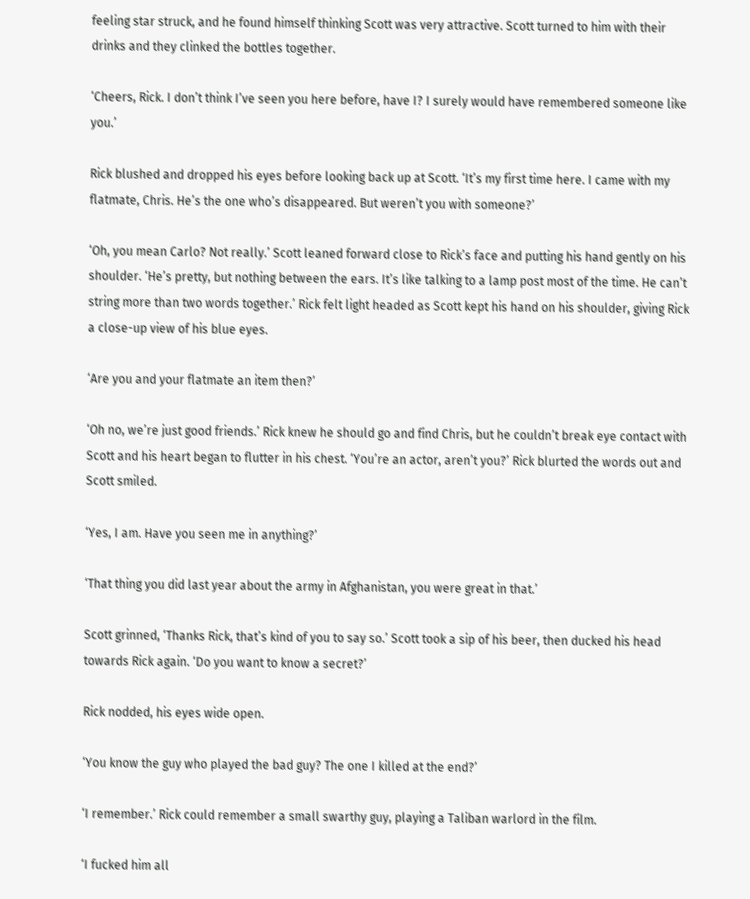feeling star struck, and he found himself thinking Scott was very attractive. Scott turned to him with their drinks and they clinked the bottles together.

‘Cheers, Rick. I don’t think I’ve seen you here before, have I? I surely would have remembered someone like you.’

Rick blushed and dropped his eyes before looking back up at Scott. ‘It’s my first time here. I came with my flatmate, Chris. He’s the one who’s disappeared. But weren’t you with someone?’

‘Oh, you mean Carlo? Not really.’ Scott leaned forward close to Rick’s face and putting his hand gently on his shoulder. ‘He’s pretty, but nothing between the ears. It’s like talking to a lamp post most of the time. He can’t string more than two words together.’ Rick felt light headed as Scott kept his hand on his shoulder, giving Rick a close-up view of his blue eyes.

‘Are you and your flatmate an item then?’

‘Oh no, we’re just good friends.’ Rick knew he should go and find Chris, but he couldn’t break eye contact with Scott and his heart began to flutter in his chest. ‘You’re an actor, aren’t you?’ Rick blurted the words out and Scott smiled.

‘Yes, I am. Have you seen me in anything?’

‘That thing you did last year about the army in Afghanistan, you were great in that.’

Scott grinned, ‘Thanks Rick, that’s kind of you to say so.’ Scott took a sip of his beer, then ducked his head towards Rick again. ‘Do you want to know a secret?’

Rick nodded, his eyes wide open.

‘You know the guy who played the bad guy? The one I killed at the end?’

‘I remember.’ Rick could remember a small swarthy guy, playing a Taliban warlord in the film.

‘I fucked him all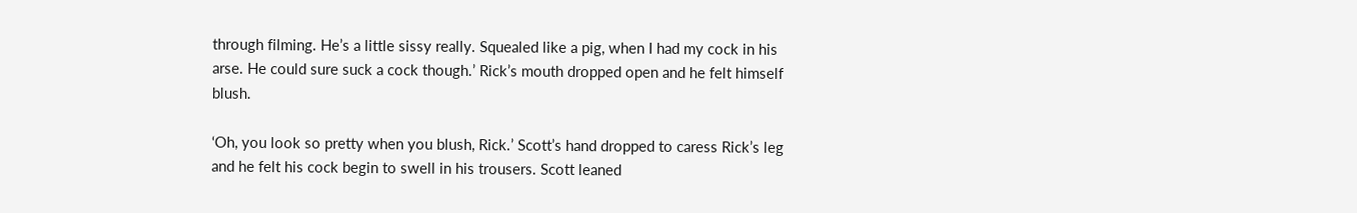through filming. He’s a little sissy really. Squealed like a pig, when I had my cock in his arse. He could sure suck a cock though.’ Rick’s mouth dropped open and he felt himself blush.

‘Oh, you look so pretty when you blush, Rick.’ Scott’s hand dropped to caress Rick’s leg and he felt his cock begin to swell in his trousers. Scott leaned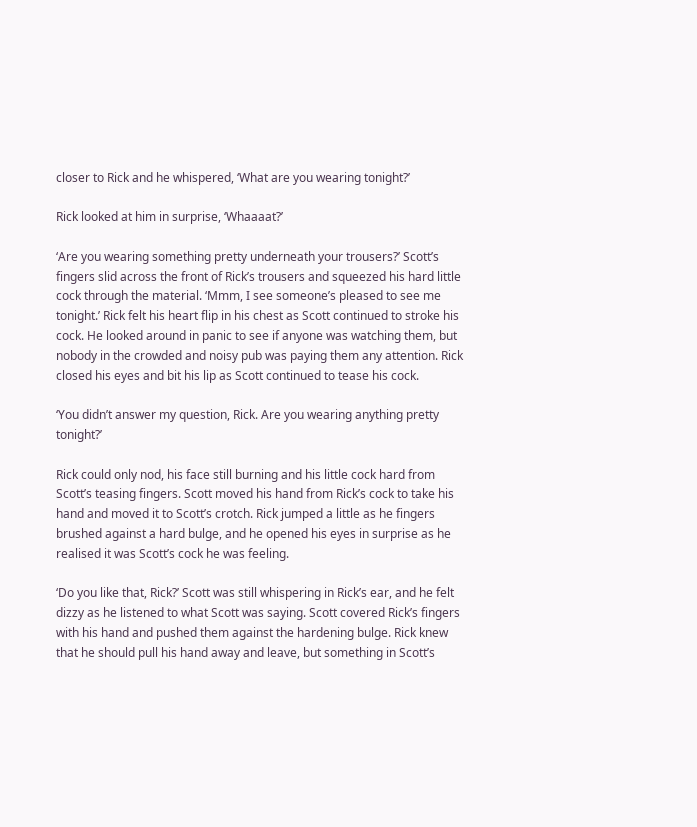closer to Rick and he whispered, ‘What are you wearing tonight?’

Rick looked at him in surprise, ‘Whaaaat?’

‘Are you wearing something pretty underneath your trousers?’ Scott’s fingers slid across the front of Rick’s trousers and squeezed his hard little cock through the material. ‘Mmm, I see someone’s pleased to see me tonight.’ Rick felt his heart flip in his chest as Scott continued to stroke his cock. He looked around in panic to see if anyone was watching them, but nobody in the crowded and noisy pub was paying them any attention. Rick closed his eyes and bit his lip as Scott continued to tease his cock.

‘You didn’t answer my question, Rick. Are you wearing anything pretty tonight?’

Rick could only nod, his face still burning and his little cock hard from Scott’s teasing fingers. Scott moved his hand from Rick’s cock to take his hand and moved it to Scott’s crotch. Rick jumped a little as he fingers brushed against a hard bulge, and he opened his eyes in surprise as he realised it was Scott’s cock he was feeling.

‘Do you like that, Rick?’ Scott was still whispering in Rick’s ear, and he felt dizzy as he listened to what Scott was saying. Scott covered Rick’s fingers with his hand and pushed them against the hardening bulge. Rick knew that he should pull his hand away and leave, but something in Scott’s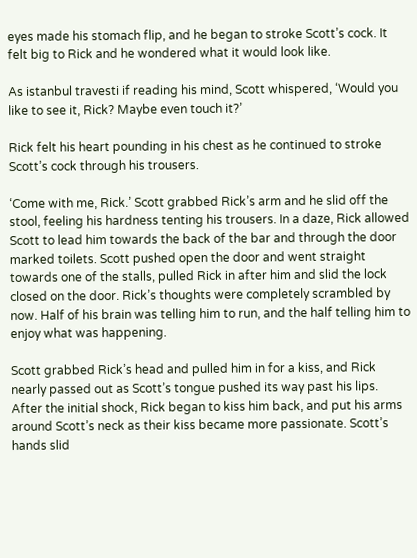eyes made his stomach flip, and he began to stroke Scott’s cock. It felt big to Rick and he wondered what it would look like.

As istanbul travesti if reading his mind, Scott whispered, ‘Would you like to see it, Rick? Maybe even touch it?’

Rick felt his heart pounding in his chest as he continued to stroke Scott’s cock through his trousers.

‘Come with me, Rick.’ Scott grabbed Rick’s arm and he slid off the stool, feeling his hardness tenting his trousers. In a daze, Rick allowed Scott to lead him towards the back of the bar and through the door marked toilets. Scott pushed open the door and went straight towards one of the stalls, pulled Rick in after him and slid the lock closed on the door. Rick’s thoughts were completely scrambled by now. Half of his brain was telling him to run, and the half telling him to enjoy what was happening.

Scott grabbed Rick’s head and pulled him in for a kiss, and Rick nearly passed out as Scott’s tongue pushed its way past his lips. After the initial shock, Rick began to kiss him back, and put his arms around Scott’s neck as their kiss became more passionate. Scott’s hands slid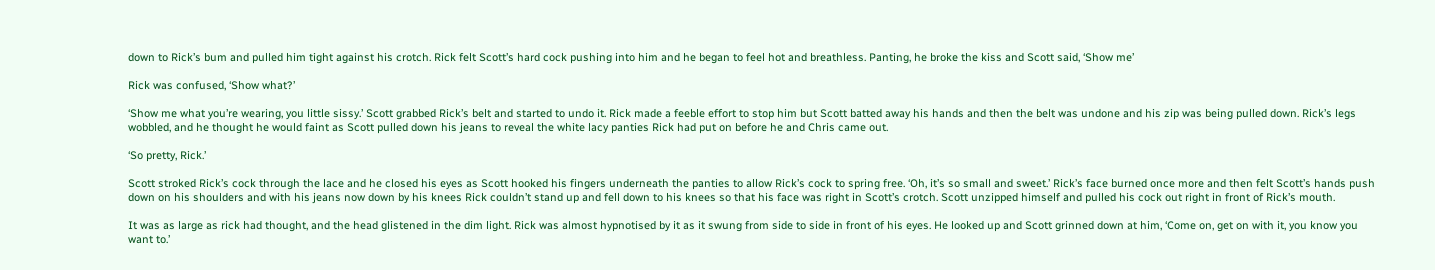down to Rick’s bum and pulled him tight against his crotch. Rick felt Scott’s hard cock pushing into him and he began to feel hot and breathless. Panting, he broke the kiss and Scott said, ‘Show me’

Rick was confused, ‘Show what?’

‘Show me what you’re wearing, you little sissy.’ Scott grabbed Rick’s belt and started to undo it. Rick made a feeble effort to stop him but Scott batted away his hands and then the belt was undone and his zip was being pulled down. Rick’s legs wobbled, and he thought he would faint as Scott pulled down his jeans to reveal the white lacy panties Rick had put on before he and Chris came out.

‘So pretty, Rick.’

Scott stroked Rick’s cock through the lace and he closed his eyes as Scott hooked his fingers underneath the panties to allow Rick’s cock to spring free. ‘Oh, it’s so small and sweet.’ Rick’s face burned once more and then felt Scott’s hands push down on his shoulders and with his jeans now down by his knees Rick couldn’t stand up and fell down to his knees so that his face was right in Scott’s crotch. Scott unzipped himself and pulled his cock out right in front of Rick’s mouth.

It was as large as rick had thought, and the head glistened in the dim light. Rick was almost hypnotised by it as it swung from side to side in front of his eyes. He looked up and Scott grinned down at him, ‘Come on, get on with it, you know you want to.’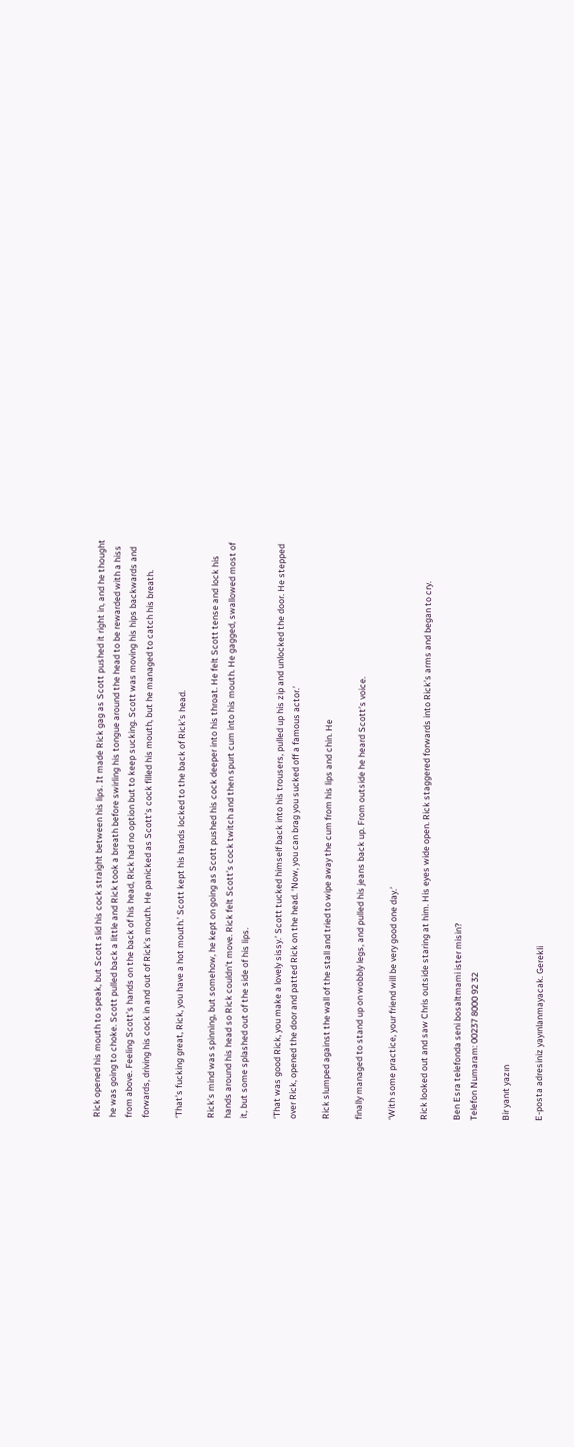Rick opened his mouth to speak, but Scott slid his cock straight between his lips. It made Rick gag as Scott pushed it right in, and he thought he was going to choke. Scott pulled back a little and Rick took a breath before swirling his tongue around the head to be rewarded with a hiss from above. Feeling Scott’s hands on the back of his head, Rick had no option but to keep sucking. Scott was moving his hips backwards and forwards, driving his cock in and out of Rick’s mouth. He panicked as Scott’s cock filled his mouth, but he managed to catch his breath.

‘That’s fucking great, Rick, you have a hot mouth.’ Scott kept his hands locked to the back of Rick’s head.

Rick’s mind was spinning, but somehow, he kept on going as Scott pushed his cock deeper into his throat. He felt Scott tense and lock his hands around his head so Rick couldn’t move. Rick felt Scott’s cock twitch and then spurt cum into his mouth. He gagged, swallowed most of it, but some splashed out of the side of his lips.

‘That was good Rick, you make a lovely sissy.’ Scott tucked himself back into his trousers, pulled up his zip and unlocked the door. He stepped over Rick, opened the door and patted Rick on the head. ‘Now, you can brag you sucked off a famous actor.’

Rick slumped against the wall of the stall and tried to wipe away the cum from his lips and chin. He

finally managed to stand up on wobbly legs, and pulled his jeans back up. From outside he heard Scott’s voice.

‘With some practice, your friend will be very good one day.’

Rick looked out and saw Chris outside staring at him. His eyes wide open. Rick staggered forwards into Rick’s arms and began to cry.

Ben Esra telefonda seni bosaltmami ister misin?
Telefon Numaram: 00237 8000 92 32

Bir yanıt yazın

E-posta adresiniz yayınlanmayacak. Gerekli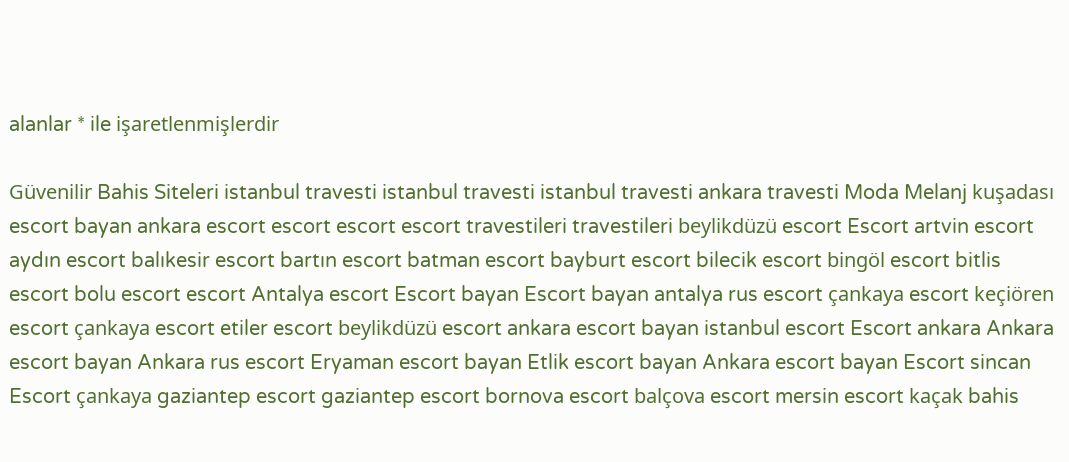alanlar * ile işaretlenmişlerdir

Güvenilir Bahis Siteleri istanbul travesti istanbul travesti istanbul travesti ankara travesti Moda Melanj kuşadası escort bayan ankara escort escort escort escort travestileri travestileri beylikdüzü escort Escort artvin escort aydın escort balıkesir escort bartın escort batman escort bayburt escort bilecik escort bingöl escort bitlis escort bolu escort escort Antalya escort Escort bayan Escort bayan antalya rus escort çankaya escort keçiören escort çankaya escort etiler escort beylikdüzü escort ankara escort bayan istanbul escort Escort ankara Ankara escort bayan Ankara rus escort Eryaman escort bayan Etlik escort bayan Ankara escort bayan Escort sincan Escort çankaya gaziantep escort gaziantep escort bornova escort balçova escort mersin escort kaçak bahis